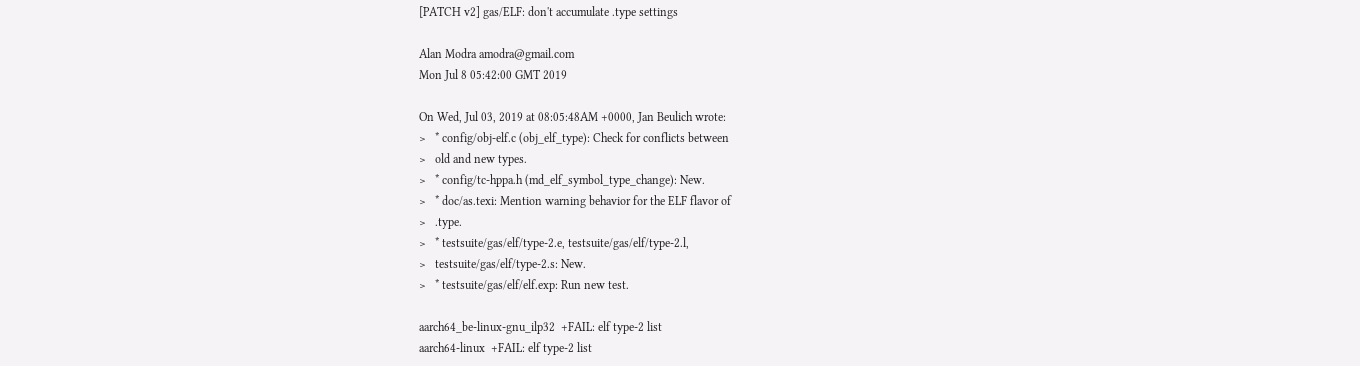[PATCH v2] gas/ELF: don't accumulate .type settings

Alan Modra amodra@gmail.com
Mon Jul 8 05:42:00 GMT 2019

On Wed, Jul 03, 2019 at 08:05:48AM +0000, Jan Beulich wrote:
>   * config/obj-elf.c (obj_elf_type): Check for conflicts between
>   old and new types.
>   * config/tc-hppa.h (md_elf_symbol_type_change): New.
>   * doc/as.texi: Mention warning behavior for the ELF flavor of
>   .type.
>   * testsuite/gas/elf/type-2.e, testsuite/gas/elf/type-2.l,
>   testsuite/gas/elf/type-2.s: New.
>   * testsuite/gas/elf/elf.exp: Run new test.

aarch64_be-linux-gnu_ilp32  +FAIL: elf type-2 list
aarch64-linux  +FAIL: elf type-2 list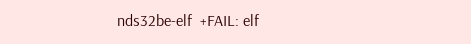nds32be-elf  +FAIL: elf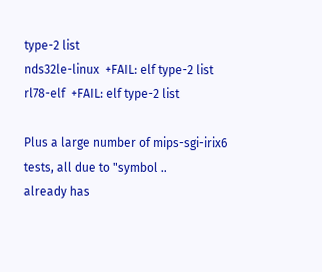type-2 list
nds32le-linux  +FAIL: elf type-2 list
rl78-elf  +FAIL: elf type-2 list

Plus a large number of mips-sgi-irix6 tests, all due to "symbol ..
already has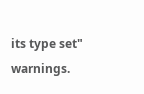its type set" warnings.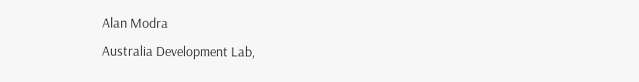Alan Modra
Australia Development Lab,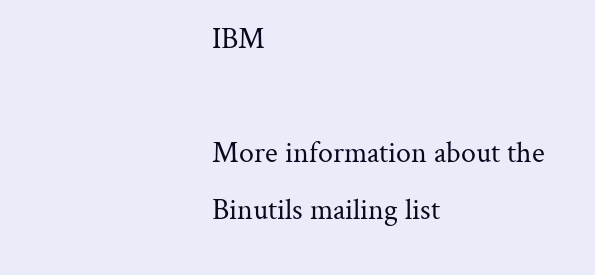IBM

More information about the Binutils mailing list